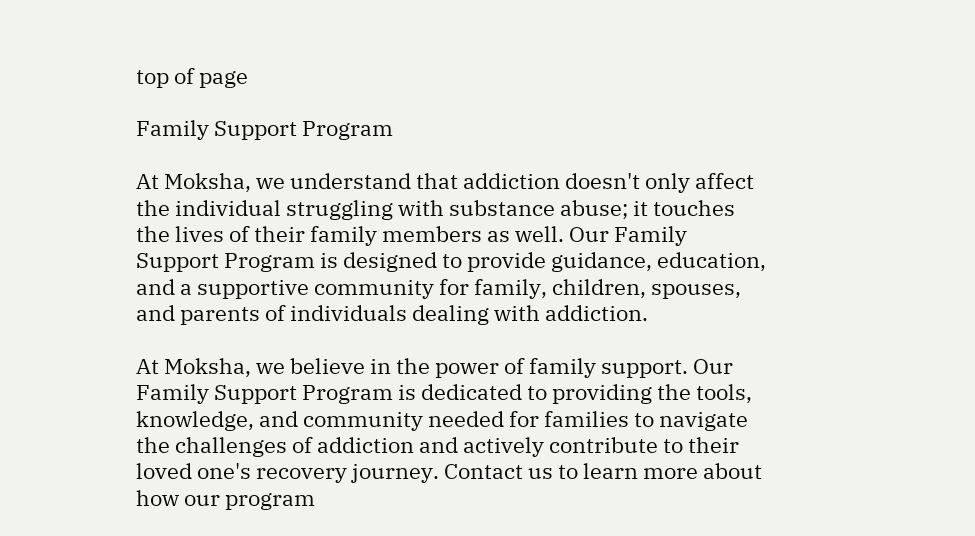top of page

Family Support Program

At Moksha, we understand that addiction doesn't only affect the individual struggling with substance abuse; it touches the lives of their family members as well. Our Family Support Program is designed to provide guidance, education, and a supportive community for family, children, spouses, and parents of individuals dealing with addiction.

At Moksha, we believe in the power of family support. Our Family Support Program is dedicated to providing the tools, knowledge, and community needed for families to navigate the challenges of addiction and actively contribute to their loved one's recovery journey. Contact us to learn more about how our program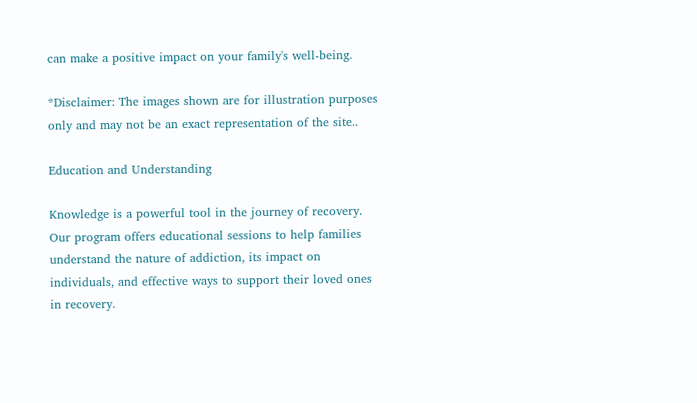can make a positive impact on your family's well-being.

*Disclaimer: The images shown are for illustration purposes only and may not be an exact representation of the site..

Education and Understanding

Knowledge is a powerful tool in the journey of recovery. Our program offers educational sessions to help families understand the nature of addiction, its impact on individuals, and effective ways to support their loved ones in recovery.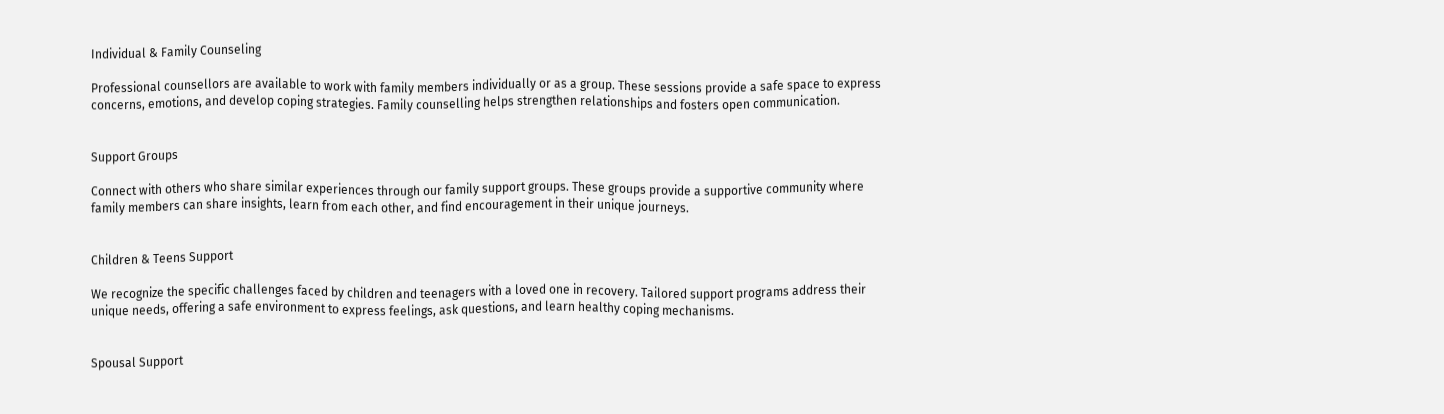Individual & Family Counseling

Professional counsellors are available to work with family members individually or as a group. These sessions provide a safe space to express concerns, emotions, and develop coping strategies. Family counselling helps strengthen relationships and fosters open communication.


Support Groups

Connect with others who share similar experiences through our family support groups. These groups provide a supportive community where family members can share insights, learn from each other, and find encouragement in their unique journeys.


Children & Teens Support

We recognize the specific challenges faced by children and teenagers with a loved one in recovery. Tailored support programs address their unique needs, offering a safe environment to express feelings, ask questions, and learn healthy coping mechanisms.


Spousal Support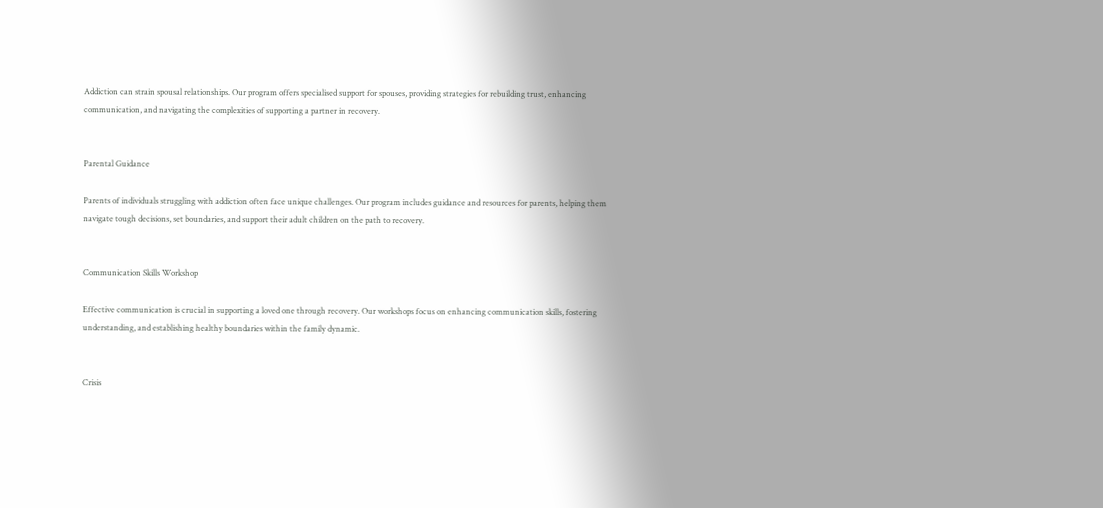Addiction can strain spousal relationships. Our program offers specialised support for spouses, providing strategies for rebuilding trust, enhancing communication, and navigating the complexities of supporting a partner in recovery.


Parental Guidance

Parents of individuals struggling with addiction often face unique challenges. Our program includes guidance and resources for parents, helping them navigate tough decisions, set boundaries, and support their adult children on the path to recovery.


Communication Skills Workshop

Effective communication is crucial in supporting a loved one through recovery. Our workshops focus on enhancing communication skills, fostering understanding, and establishing healthy boundaries within the family dynamic.


Crisis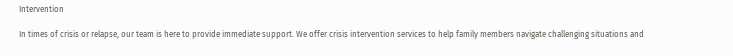Intervention

In times of crisis or relapse, our team is here to provide immediate support. We offer crisis intervention services to help family members navigate challenging situations and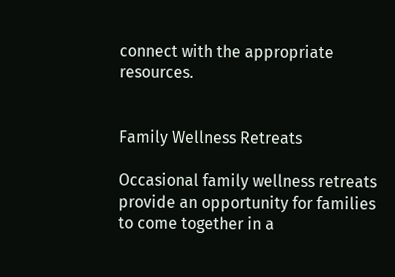connect with the appropriate resources.


Family Wellness Retreats

Occasional family wellness retreats provide an opportunity for families to come together in a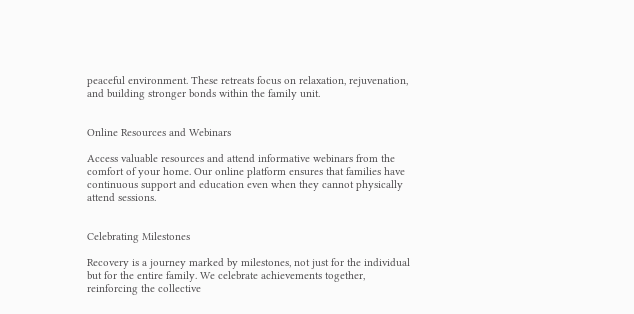peaceful environment. These retreats focus on relaxation, rejuvenation, and building stronger bonds within the family unit.


Online Resources and Webinars

Access valuable resources and attend informative webinars from the comfort of your home. Our online platform ensures that families have continuous support and education even when they cannot physically attend sessions.


Celebrating Milestones

Recovery is a journey marked by milestones, not just for the individual but for the entire family. We celebrate achievements together, reinforcing the collective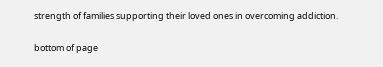strength of families supporting their loved ones in overcoming addiction.

bottom of page